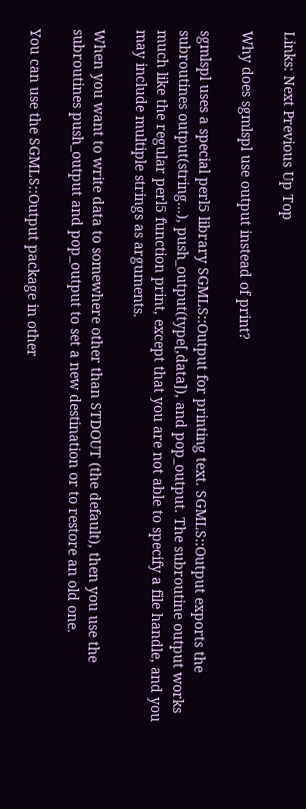Links: Next Previous Up Top

Why does sgmlspl use output instead of print?

sgmlspl uses a special perl5 library SGMLS::Output for printing text. SGMLS::Output exports the subroutines output(string...), push_output(type[,data]), and pop_output. The subroutine output works much like the regular perl5 function print, except that you are not able to specify a file handle, and you may include multiple strings as arguments.

When you want to write data to somewhere other than STDOUT (the default), then you use the subroutines push_output and pop_output to set a new destination or to restore an old one.

You can use the SGMLS::Output package in other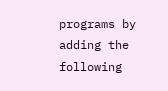programs by adding the following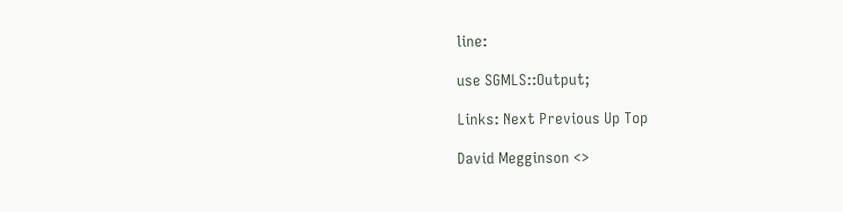line:

use SGMLS::Output;

Links: Next Previous Up Top

David Megginson <>